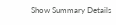Show Summary Details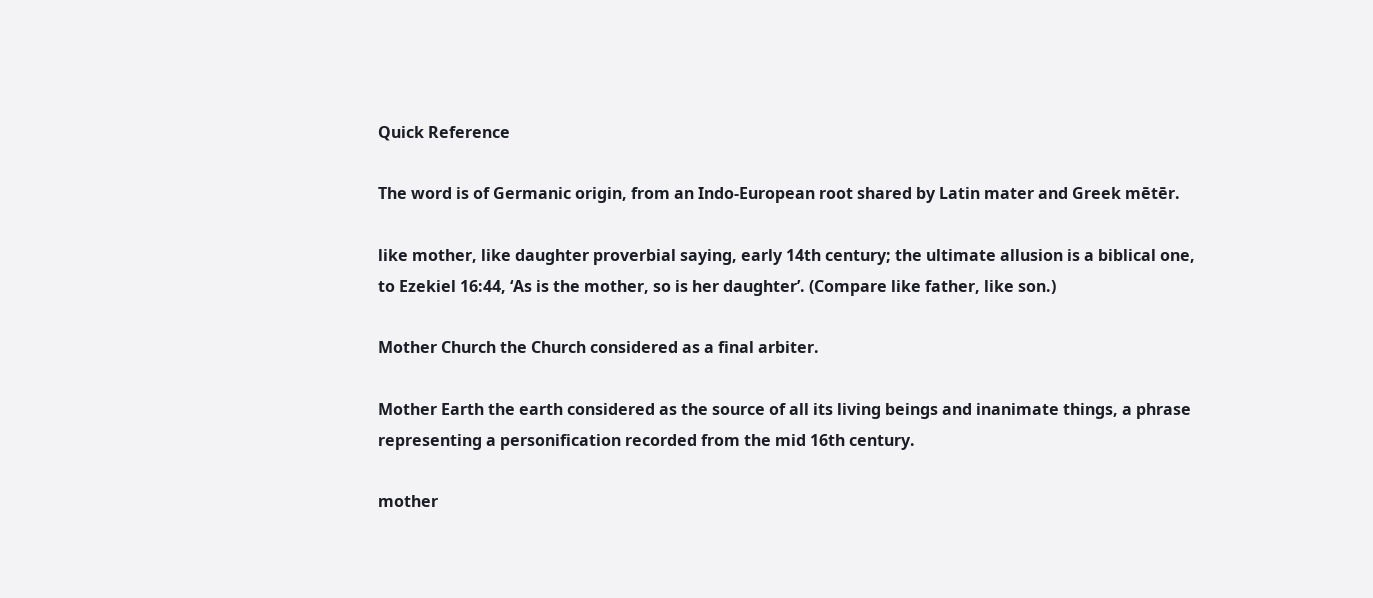Quick Reference

The word is of Germanic origin, from an Indo-European root shared by Latin mater and Greek mētēr.

like mother, like daughter proverbial saying, early 14th century; the ultimate allusion is a biblical one, to Ezekiel 16:44, ‘As is the mother, so is her daughter’. (Compare like father, like son.)

Mother Church the Church considered as a final arbiter.

Mother Earth the earth considered as the source of all its living beings and inanimate things, a phrase representing a personification recorded from the mid 16th century.

mother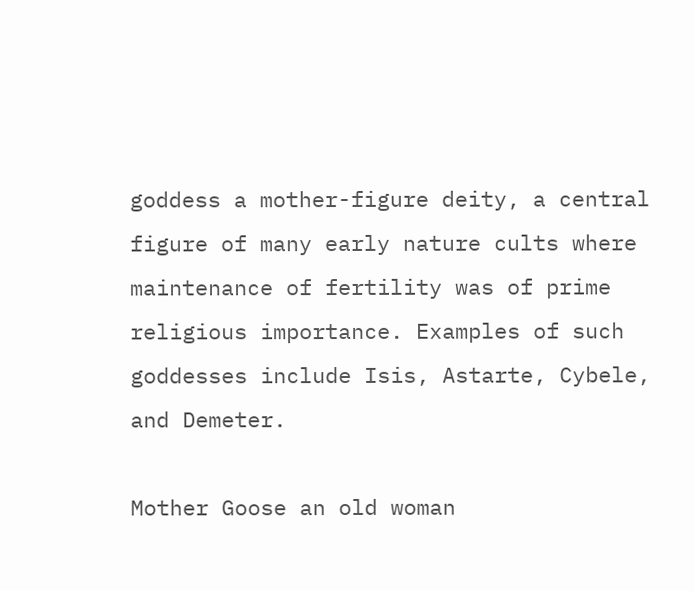goddess a mother-figure deity, a central figure of many early nature cults where maintenance of fertility was of prime religious importance. Examples of such goddesses include Isis, Astarte, Cybele, and Demeter.

Mother Goose an old woman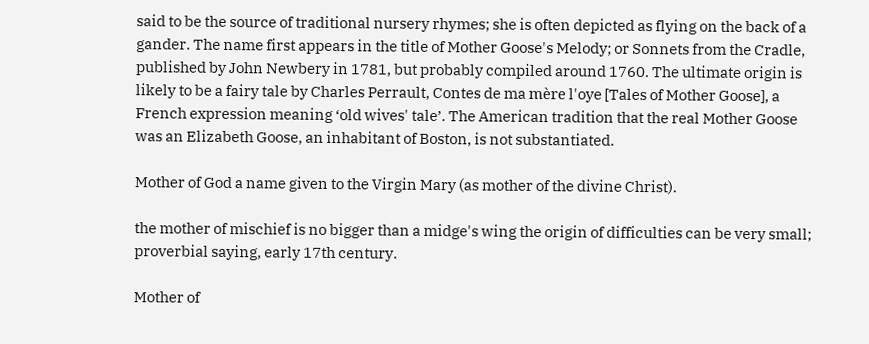said to be the source of traditional nursery rhymes; she is often depicted as flying on the back of a gander. The name first appears in the title of Mother Goose's Melody; or Sonnets from the Cradle, published by John Newbery in 1781, but probably compiled around 1760. The ultimate origin is likely to be a fairy tale by Charles Perrault, Contes de ma mère l'oye [Tales of Mother Goose], a French expression meaning ‘old wives' tale’. The American tradition that the real Mother Goose was an Elizabeth Goose, an inhabitant of Boston, is not substantiated.

Mother of God a name given to the Virgin Mary (as mother of the divine Christ).

the mother of mischief is no bigger than a midge's wing the origin of difficulties can be very small; proverbial saying, early 17th century.

Mother of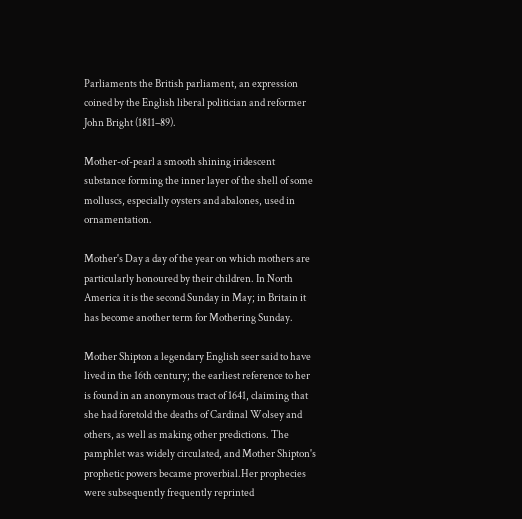Parliaments the British parliament, an expression coined by the English liberal politician and reformer John Bright (1811–89).

Mother-of-pearl a smooth shining iridescent substance forming the inner layer of the shell of some molluscs, especially oysters and abalones, used in ornamentation.

Mother's Day a day of the year on which mothers are particularly honoured by their children. In North America it is the second Sunday in May; in Britain it has become another term for Mothering Sunday.

Mother Shipton a legendary English seer said to have lived in the 16th century; the earliest reference to her is found in an anonymous tract of 1641, claiming that she had foretold the deaths of Cardinal Wolsey and others, as well as making other predictions. The pamphlet was widely circulated, and Mother Shipton's prophetic powers became proverbial.Her prophecies were subsequently frequently reprinted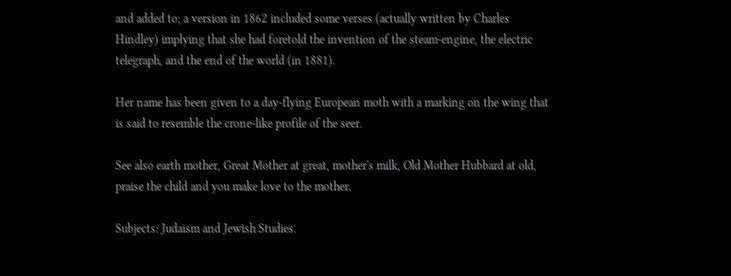and added to; a version in 1862 included some verses (actually written by Charles Hindley) implying that she had foretold the invention of the steam-engine, the electric telegraph, and the end of the world (in 1881).

Her name has been given to a day-flying European moth with a marking on the wing that is said to resemble the crone-like profile of the seer.

See also earth mother, Great Mother at great, mother's milk, Old Mother Hubbard at old, praise the child and you make love to the mother.

Subjects: Judaism and Jewish Studies.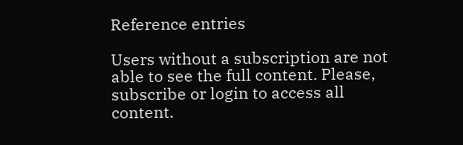Reference entries

Users without a subscription are not able to see the full content. Please, subscribe or login to access all content.